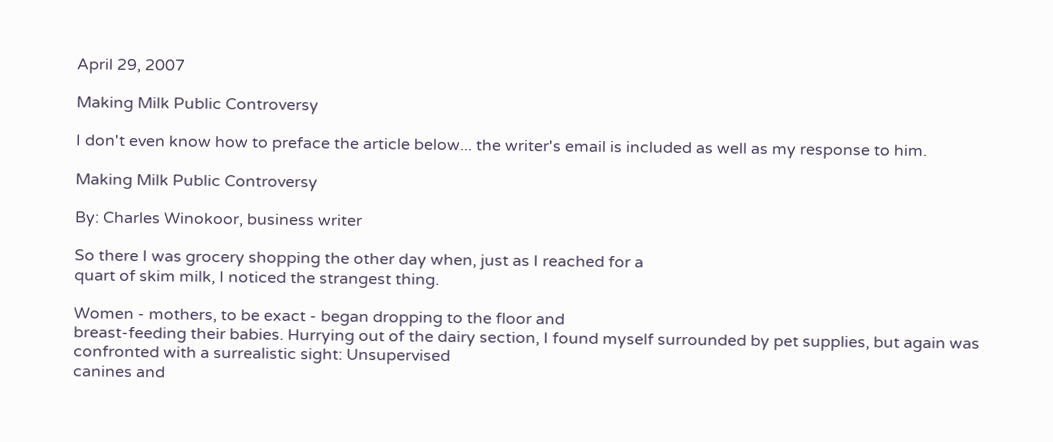April 29, 2007

Making Milk Public Controversy

I don't even know how to preface the article below... the writer's email is included as well as my response to him.

Making Milk Public Controversy

By: Charles Winokoor, business writer

So there I was grocery shopping the other day when, just as I reached for a
quart of skim milk, I noticed the strangest thing.

Women - mothers, to be exact - began dropping to the floor and
breast-feeding their babies. Hurrying out of the dairy section, I found myself surrounded by pet supplies, but again was confronted with a surrealistic sight: Unsupervised
canines and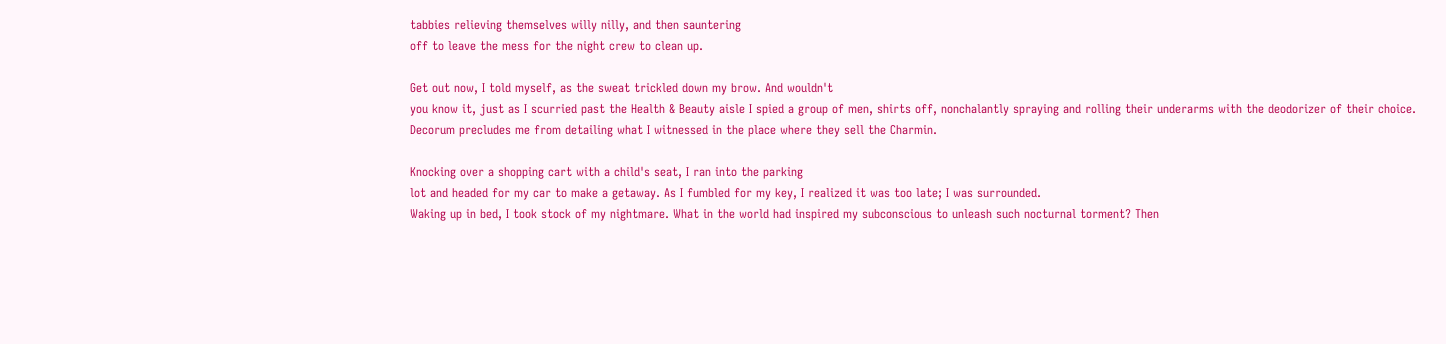tabbies relieving themselves willy nilly, and then sauntering
off to leave the mess for the night crew to clean up.

Get out now, I told myself, as the sweat trickled down my brow. And wouldn't
you know it, just as I scurried past the Health & Beauty aisle I spied a group of men, shirts off, nonchalantly spraying and rolling their underarms with the deodorizer of their choice.
Decorum precludes me from detailing what I witnessed in the place where they sell the Charmin.

Knocking over a shopping cart with a child's seat, I ran into the parking
lot and headed for my car to make a getaway. As I fumbled for my key, I realized it was too late; I was surrounded.
Waking up in bed, I took stock of my nightmare. What in the world had inspired my subconscious to unleash such nocturnal torment? Then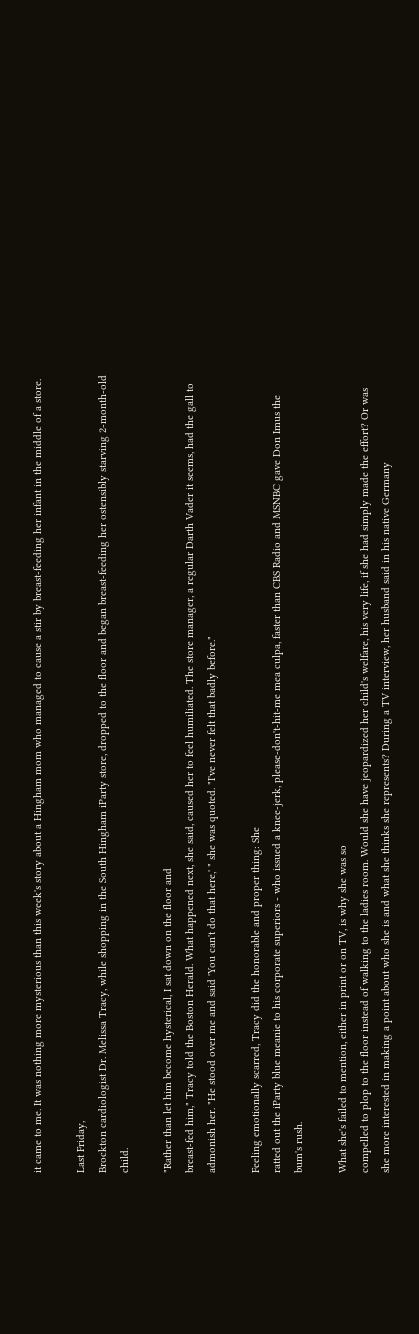it came to me. It was nothing more mysterious than this week's story about a Hingham mom who managed to cause a stir by breast-feeding her infant in the middle of a store.

Last Friday,
Brockton cardiologist Dr. Melissa Tracy, while shopping in the South Hingham iParty store, dropped to the floor and began breast-feeding her ostensibly starving 2-month-old child.

"Rather than let him become hysterical, I sat down on the floor and
breast-fed him," Tracy told the Boston Herald. What happened next, she said, caused her to feel humiliated. The store manager, a regular Darth Vader it seems, had the gall to admonish her. "He stood over me and said 'You can't do that here,' " she was quoted. "I've never felt that badly before."

Feeling emotionally scarred, Tracy did the honorable and proper thing: She
ratted out the iParty blue meanie to his corporate superiors - who issued a knee-jerk, please-don't-hit-me mea culpa, faster than CBS Radio and MSNBC gave Don Imus the bum's rush.

What she's failed to mention, either in print or on TV, is why she was so
compelled to plop to the floor instead of walking to the ladies room. Would she have jeopardized her child's welfare, his very life, if she had simply made the effort? Or was she more interested in making a point about who she is and what she thinks she represents? During a TV interview, her husband said in his native Germany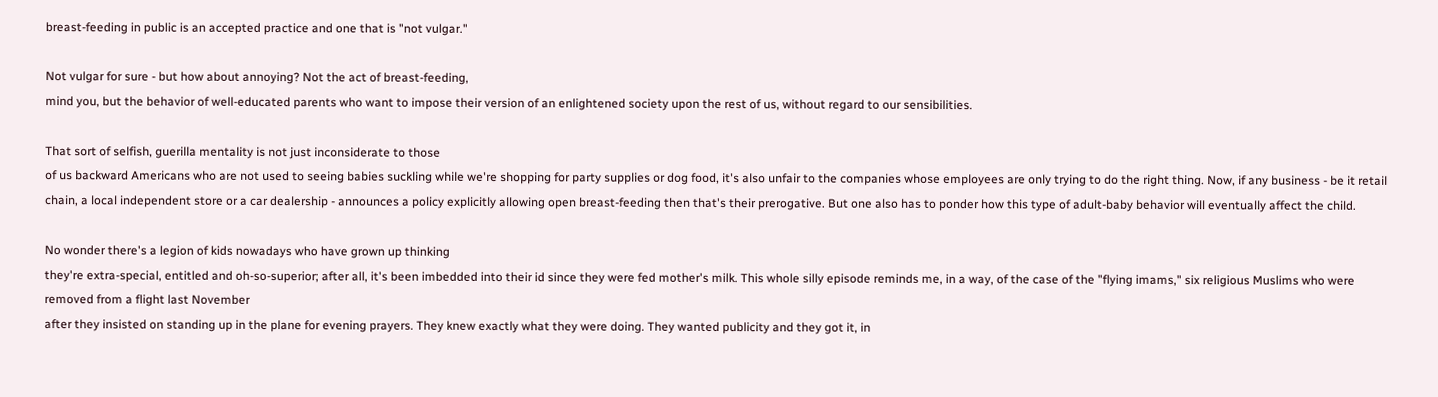breast-feeding in public is an accepted practice and one that is "not vulgar."

Not vulgar for sure - but how about annoying? Not the act of breast-feeding,
mind you, but the behavior of well-educated parents who want to impose their version of an enlightened society upon the rest of us, without regard to our sensibilities.

That sort of selfish, guerilla mentality is not just inconsiderate to those
of us backward Americans who are not used to seeing babies suckling while we're shopping for party supplies or dog food, it's also unfair to the companies whose employees are only trying to do the right thing. Now, if any business - be it retail chain, a local independent store or a car dealership - announces a policy explicitly allowing open breast-feeding then that's their prerogative. But one also has to ponder how this type of adult-baby behavior will eventually affect the child.

No wonder there's a legion of kids nowadays who have grown up thinking
they're extra-special, entitled and oh-so-superior; after all, it's been imbedded into their id since they were fed mother's milk. This whole silly episode reminds me, in a way, of the case of the "flying imams," six religious Muslims who were removed from a flight last November
after they insisted on standing up in the plane for evening prayers. They knew exactly what they were doing. They wanted publicity and they got it, in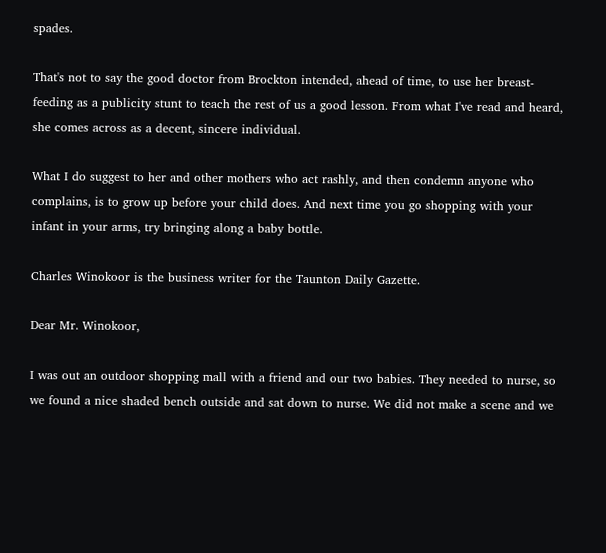spades.

That's not to say the good doctor from Brockton intended, ahead of time, to use her breast-feeding as a publicity stunt to teach the rest of us a good lesson. From what I've read and heard, she comes across as a decent, sincere individual.

What I do suggest to her and other mothers who act rashly, and then condemn anyone who complains, is to grow up before your child does. And next time you go shopping with your infant in your arms, try bringing along a baby bottle.

Charles Winokoor is the business writer for the Taunton Daily Gazette.

Dear Mr. Winokoor,

I was out an outdoor shopping mall with a friend and our two babies. They needed to nurse, so we found a nice shaded bench outside and sat down to nurse. We did not make a scene and we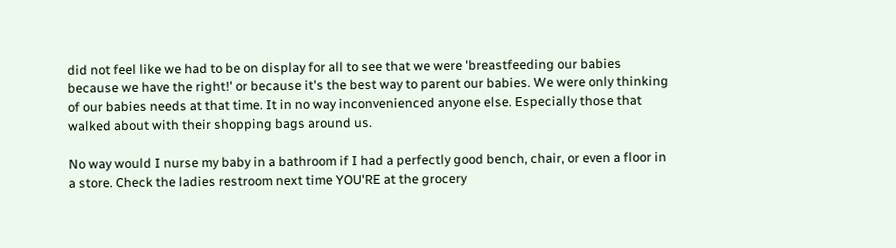did not feel like we had to be on display for all to see that we were 'breastfeeding our babies because we have the right!' or because it's the best way to parent our babies. We were only thinking of our babies needs at that time. It in no way inconvenienced anyone else. Especially those that walked about with their shopping bags around us.

No way would I nurse my baby in a bathroom if I had a perfectly good bench, chair, or even a floor in a store. Check the ladies restroom next time YOU'RE at the grocery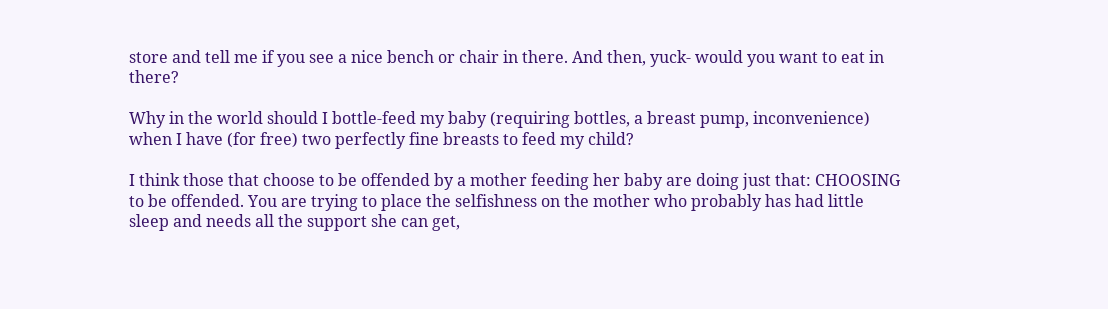store and tell me if you see a nice bench or chair in there. And then, yuck- would you want to eat in there?

Why in the world should I bottle-feed my baby (requiring bottles, a breast pump, inconvenience) when I have (for free) two perfectly fine breasts to feed my child?

I think those that choose to be offended by a mother feeding her baby are doing just that: CHOOSING to be offended. You are trying to place the selfishness on the mother who probably has had little sleep and needs all the support she can get,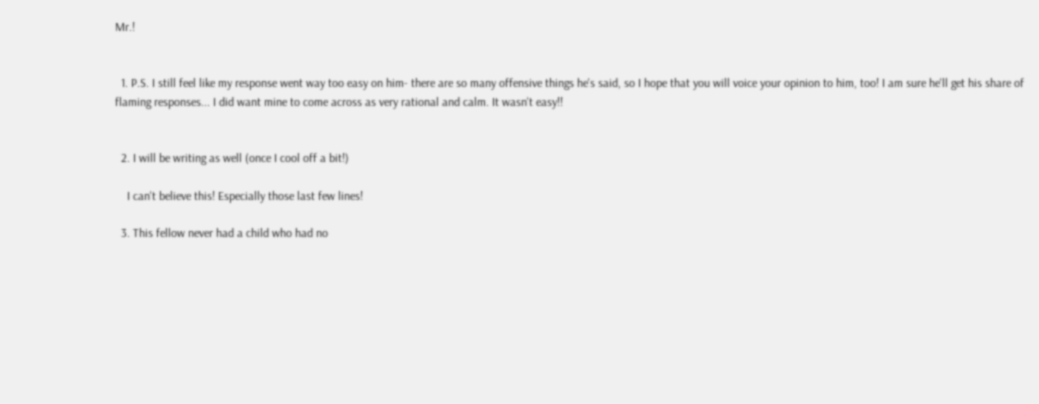Mr.!


  1. P.S. I still feel like my response went way too easy on him- there are so many offensive things he's said, so I hope that you will voice your opinion to him, too! I am sure he'll get his share of flaming responses... I did want mine to come across as very rational and calm. It wasn't easy!!


  2. I will be writing as well (once I cool off a bit!)

    I can't believe this! Especially those last few lines!

  3. This fellow never had a child who had no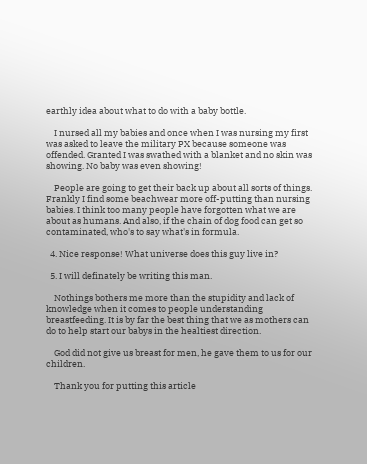earthly idea about what to do with a baby bottle.

    I nursed all my babies and once when I was nursing my first was asked to leave the military PX because someone was offended. Granted I was swathed with a blanket and no skin was showing. No baby was even showing!

    People are going to get their back up about all sorts of things. Frankly I find some beachwear more off-putting than nursing babies. I think too many people have forgotten what we are about as humans. And also, if the chain of dog food can get so contaminated, who's to say what's in formula.

  4. Nice response! What universe does this guy live in?

  5. I will definately be writing this man.

    Nothings bothers me more than the stupidity and lack of knowledge when it comes to people understanding breastfeeding. It is by far the best thing that we as mothers can do to help start our babys in the healtiest direction.

    God did not give us breast for men, he gave them to us for our children.

    Thank you for putting this article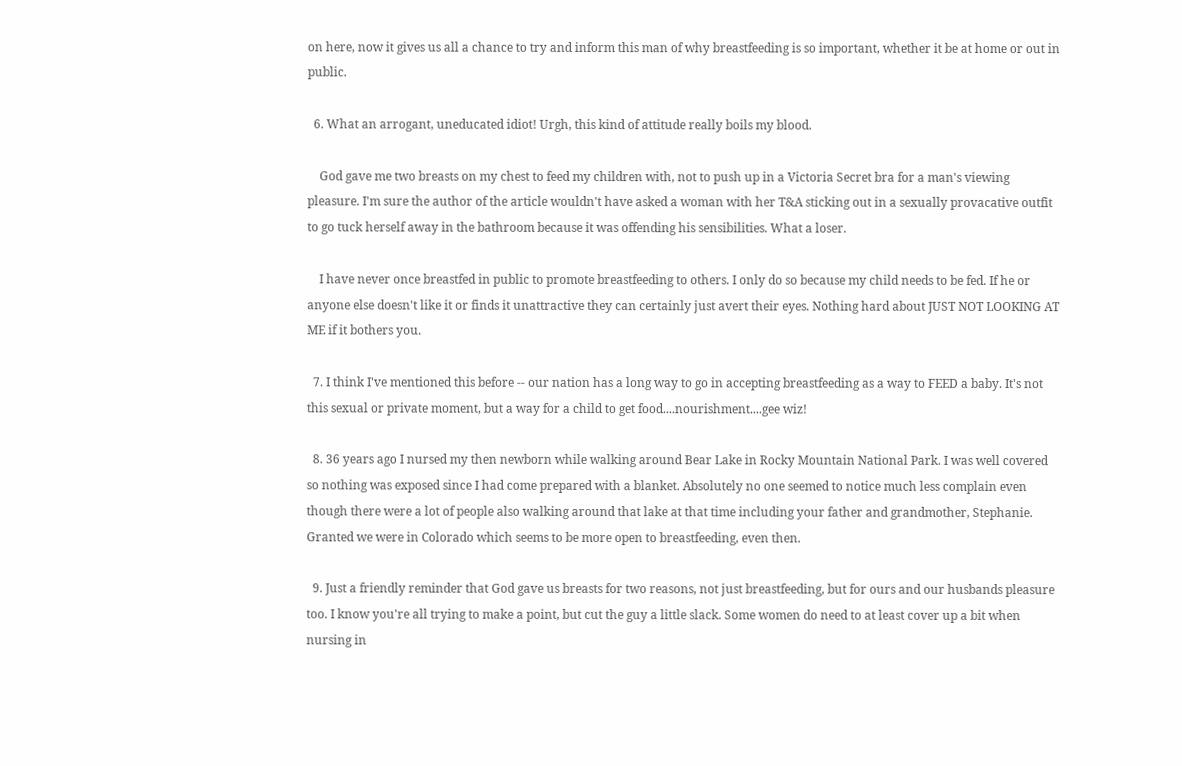on here, now it gives us all a chance to try and inform this man of why breastfeeding is so important, whether it be at home or out in public.

  6. What an arrogant, uneducated idiot! Urgh, this kind of attitude really boils my blood.

    God gave me two breasts on my chest to feed my children with, not to push up in a Victoria Secret bra for a man's viewing pleasure. I'm sure the author of the article wouldn't have asked a woman with her T&A sticking out in a sexually provacative outfit to go tuck herself away in the bathroom because it was offending his sensibilities. What a loser.

    I have never once breastfed in public to promote breastfeeding to others. I only do so because my child needs to be fed. If he or anyone else doesn't like it or finds it unattractive they can certainly just avert their eyes. Nothing hard about JUST NOT LOOKING AT ME if it bothers you.

  7. I think I've mentioned this before -- our nation has a long way to go in accepting breastfeeding as a way to FEED a baby. It's not this sexual or private moment, but a way for a child to get food....nourishment....gee wiz!

  8. 36 years ago I nursed my then newborn while walking around Bear Lake in Rocky Mountain National Park. I was well covered so nothing was exposed since I had come prepared with a blanket. Absolutely no one seemed to notice much less complain even though there were a lot of people also walking around that lake at that time including your father and grandmother, Stephanie. Granted we were in Colorado which seems to be more open to breastfeeding, even then.

  9. Just a friendly reminder that God gave us breasts for two reasons, not just breastfeeding, but for ours and our husbands pleasure too. I know you're all trying to make a point, but cut the guy a little slack. Some women do need to at least cover up a bit when nursing in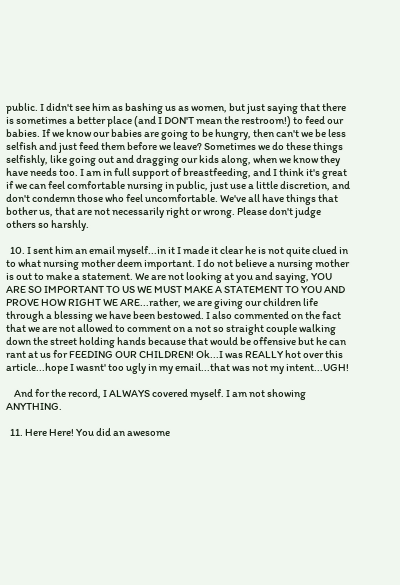public. I didn't see him as bashing us as women, but just saying that there is sometimes a better place (and I DON'T mean the restroom!) to feed our babies. If we know our babies are going to be hungry, then can't we be less selfish and just feed them before we leave? Sometimes we do these things selfishly, like going out and dragging our kids along, when we know they have needs too. I am in full support of breastfeeding, and I think it's great if we can feel comfortable nursing in public, just use a little discretion, and don't condemn those who feel uncomfortable. We've all have things that bother us, that are not necessarily right or wrong. Please don't judge others so harshly.

  10. I sent him an email myself...in it I made it clear he is not quite clued in to what nursing mother deem important. I do not believe a nursing mother is out to make a statement. We are not looking at you and saying, YOU ARE SO IMPORTANT TO US WE MUST MAKE A STATEMENT TO YOU AND PROVE HOW RIGHT WE ARE...rather, we are giving our children life through a blessing we have been bestowed. I also commented on the fact that we are not allowed to comment on a not so straight couple walking down the street holding hands because that would be offensive but he can rant at us for FEEDING OUR CHILDREN! Ok...I was REALLY hot over this article...hope I wasnt' too ugly in my email...that was not my intent...UGH!

    And for the record, I ALWAYS covered myself. I am not showing ANYTHING.

  11. Here Here! You did an awesome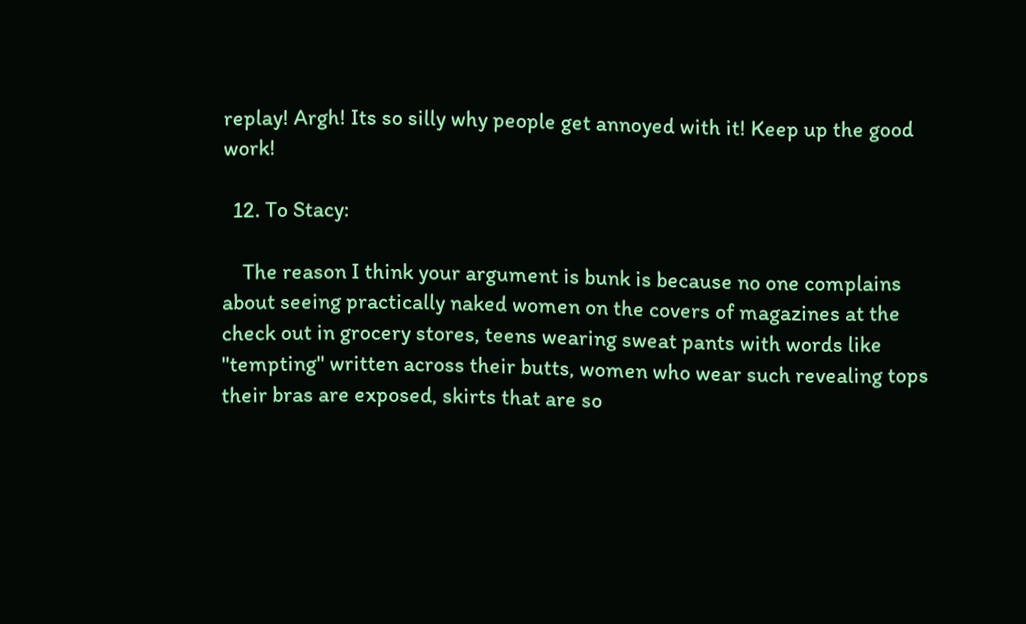replay! Argh! Its so silly why people get annoyed with it! Keep up the good work!

  12. To Stacy:

    The reason I think your argument is bunk is because no one complains about seeing practically naked women on the covers of magazines at the check out in grocery stores, teens wearing sweat pants with words like "tempting" written across their butts, women who wear such revealing tops their bras are exposed, skirts that are so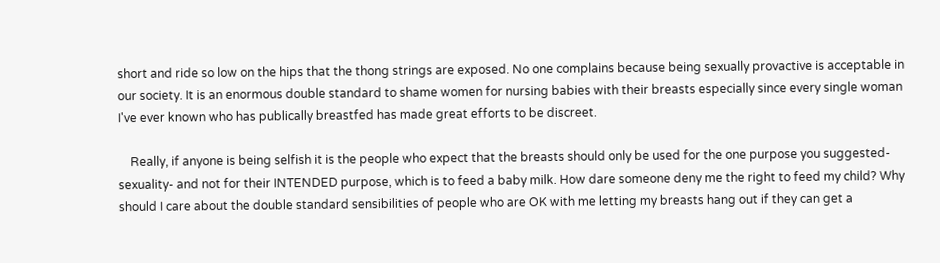short and ride so low on the hips that the thong strings are exposed. No one complains because being sexually provactive is acceptable in our society. It is an enormous double standard to shame women for nursing babies with their breasts especially since every single woman I've ever known who has publically breastfed has made great efforts to be discreet.

    Really, if anyone is being selfish it is the people who expect that the breasts should only be used for the one purpose you suggested- sexuality- and not for their INTENDED purpose, which is to feed a baby milk. How dare someone deny me the right to feed my child? Why should I care about the double standard sensibilities of people who are OK with me letting my breasts hang out if they can get a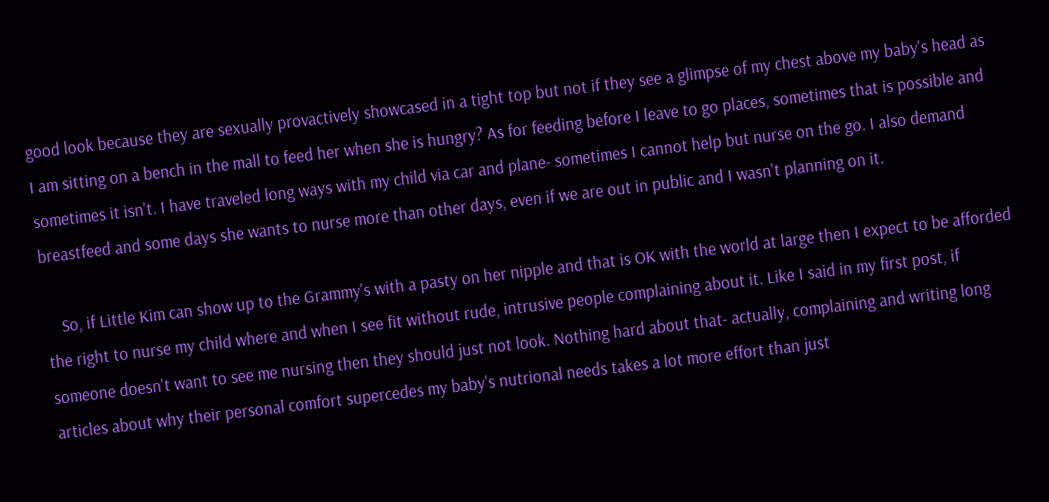good look because they are sexually provactively showcased in a tight top but not if they see a glimpse of my chest above my baby's head as I am sitting on a bench in the mall to feed her when she is hungry? As for feeding before I leave to go places, sometimes that is possible and sometimes it isn't. I have traveled long ways with my child via car and plane- sometimes I cannot help but nurse on the go. I also demand breastfeed and some days she wants to nurse more than other days, even if we are out in public and I wasn't planning on it.

    So, if Little Kim can show up to the Grammy's with a pasty on her nipple and that is OK with the world at large then I expect to be afforded the right to nurse my child where and when I see fit without rude, intrusive people complaining about it. Like I said in my first post, if someone doesn't want to see me nursing then they should just not look. Nothing hard about that- actually, complaining and writing long articles about why their personal comfort supercedes my baby's nutrional needs takes a lot more effort than just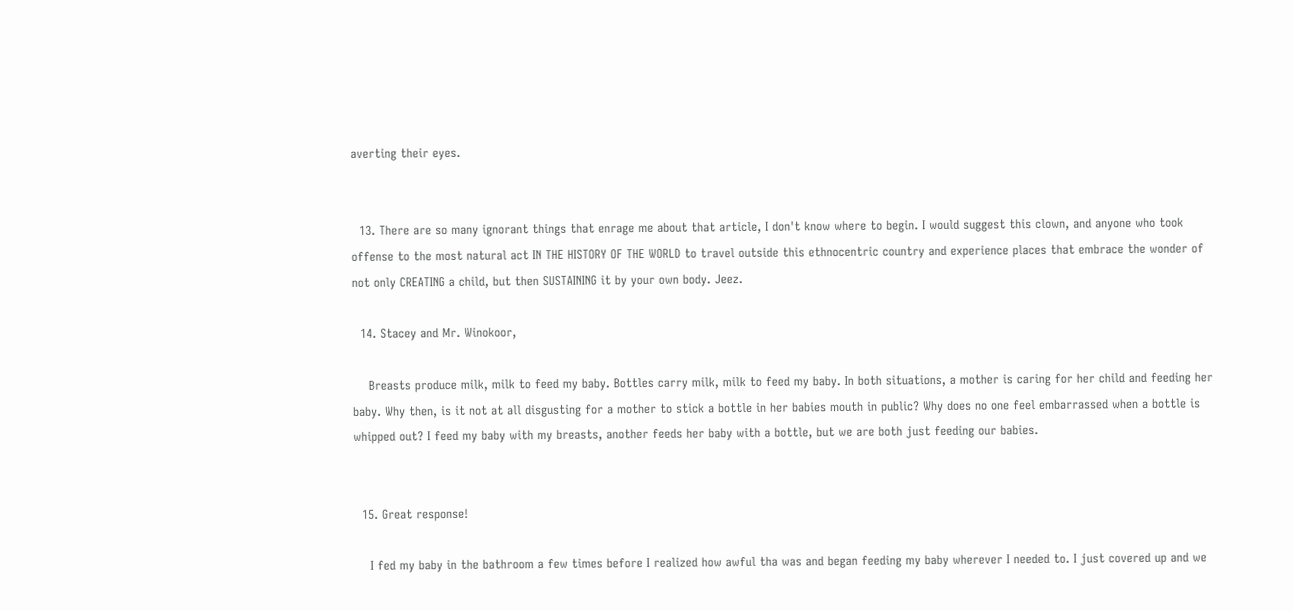averting their eyes.


  13. There are so many ignorant things that enrage me about that article, I don't know where to begin. I would suggest this clown, and anyone who took offense to the most natural act IN THE HISTORY OF THE WORLD to travel outside this ethnocentric country and experience places that embrace the wonder of not only CREATING a child, but then SUSTAINING it by your own body. Jeez.

  14. Stacey and Mr. Winokoor,

    Breasts produce milk, milk to feed my baby. Bottles carry milk, milk to feed my baby. In both situations, a mother is caring for her child and feeding her baby. Why then, is it not at all disgusting for a mother to stick a bottle in her babies mouth in public? Why does no one feel embarrassed when a bottle is whipped out? I feed my baby with my breasts, another feeds her baby with a bottle, but we are both just feeding our babies.


  15. Great response!

    I fed my baby in the bathroom a few times before I realized how awful tha was and began feeding my baby wherever I needed to. I just covered up and we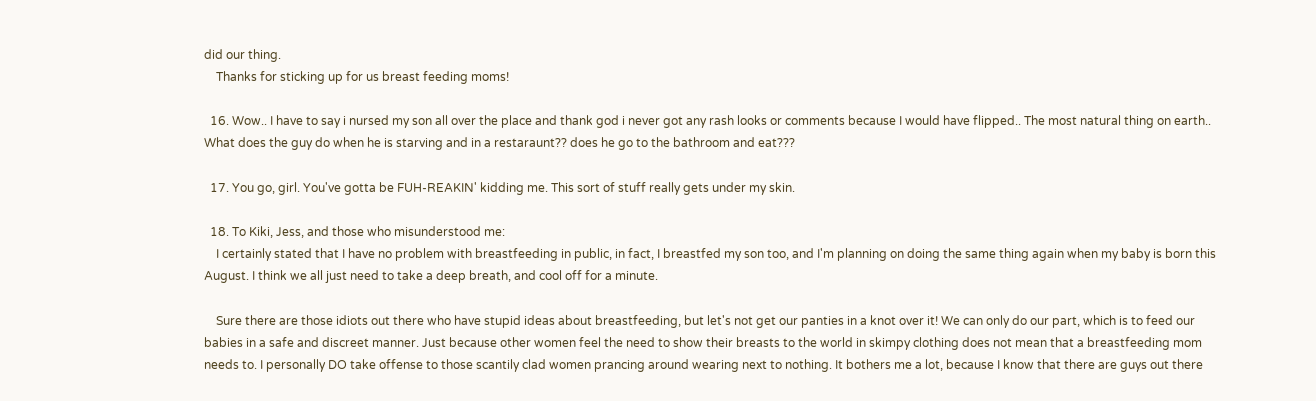did our thing.
    Thanks for sticking up for us breast feeding moms!

  16. Wow.. I have to say i nursed my son all over the place and thank god i never got any rash looks or comments because I would have flipped.. The most natural thing on earth.. What does the guy do when he is starving and in a restaraunt?? does he go to the bathroom and eat???

  17. You go, girl. You've gotta be FUH-REAKIN' kidding me. This sort of stuff really gets under my skin.

  18. To Kiki, Jess, and those who misunderstood me:
    I certainly stated that I have no problem with breastfeeding in public, in fact, I breastfed my son too, and I'm planning on doing the same thing again when my baby is born this August. I think we all just need to take a deep breath, and cool off for a minute.

    Sure there are those idiots out there who have stupid ideas about breastfeeding, but let's not get our panties in a knot over it! We can only do our part, which is to feed our babies in a safe and discreet manner. Just because other women feel the need to show their breasts to the world in skimpy clothing does not mean that a breastfeeding mom needs to. I personally DO take offense to those scantily clad women prancing around wearing next to nothing. It bothers me a lot, because I know that there are guys out there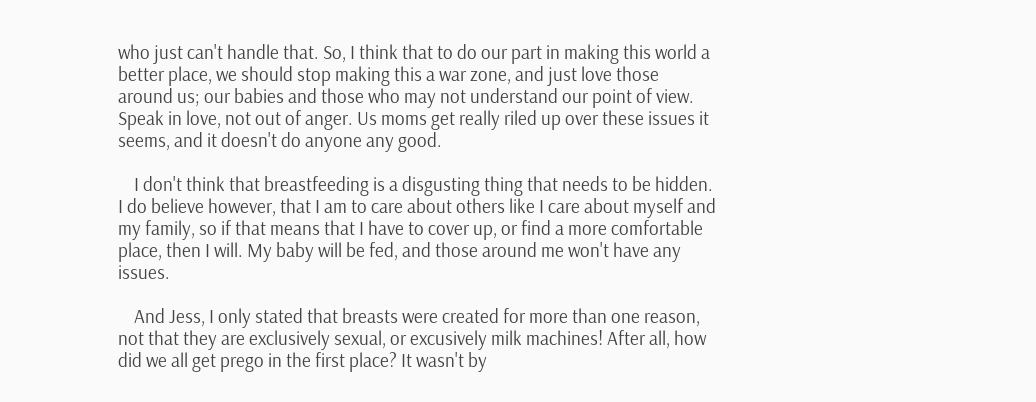who just can't handle that. So, I think that to do our part in making this world a better place, we should stop making this a war zone, and just love those around us; our babies and those who may not understand our point of view. Speak in love, not out of anger. Us moms get really riled up over these issues it seems, and it doesn't do anyone any good.

    I don't think that breastfeeding is a disgusting thing that needs to be hidden. I do believe however, that I am to care about others like I care about myself and my family, so if that means that I have to cover up, or find a more comfortable place, then I will. My baby will be fed, and those around me won't have any issues.

    And Jess, I only stated that breasts were created for more than one reason, not that they are exclusively sexual, or excusively milk machines! After all, how did we all get prego in the first place? It wasn't by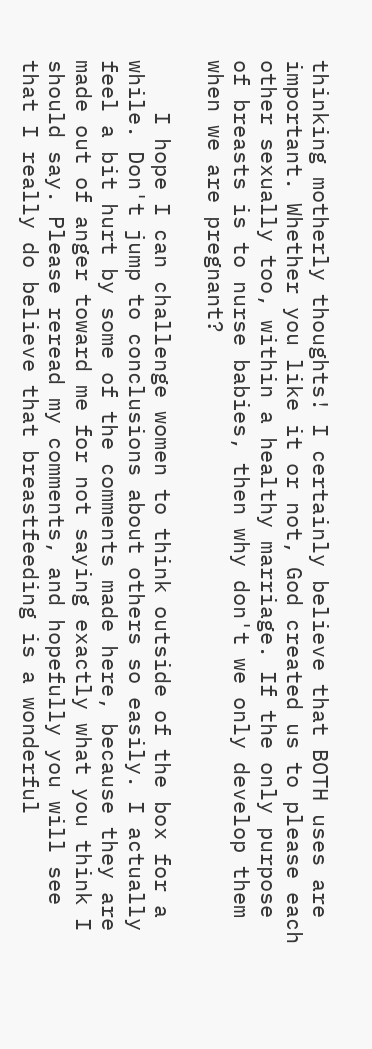thinking motherly thoughts! I certainly believe that BOTH uses are important. Whether you like it or not, God created us to please each other sexually too, within a healthy marriage. If the only purpose of breasts is to nurse babies, then why don't we only develop them when we are pregnant?

    I hope I can challenge women to think outside of the box for a while. Don't jump to conclusions about others so easily. I actually feel a bit hurt by some of the comments made here, because they are made out of anger toward me for not saying exactly what you think I should say. Please reread my comments, and hopefully you will see that I really do believe that breastfeeding is a wonderful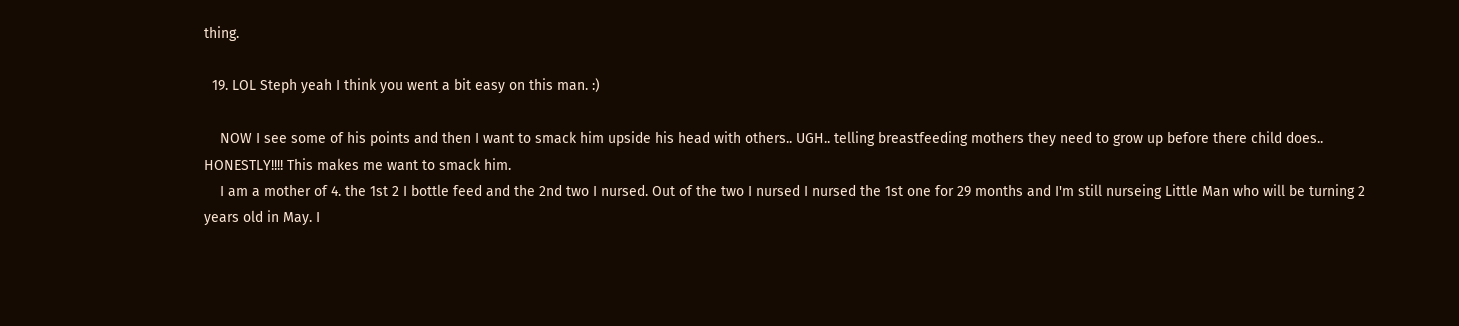thing.

  19. LOL Steph yeah I think you went a bit easy on this man. :)

    NOW I see some of his points and then I want to smack him upside his head with others.. UGH.. telling breastfeeding mothers they need to grow up before there child does.. HONESTLY!!!! This makes me want to smack him.
    I am a mother of 4. the 1st 2 I bottle feed and the 2nd two I nursed. Out of the two I nursed I nursed the 1st one for 29 months and I'm still nurseing Little Man who will be turning 2 years old in May. I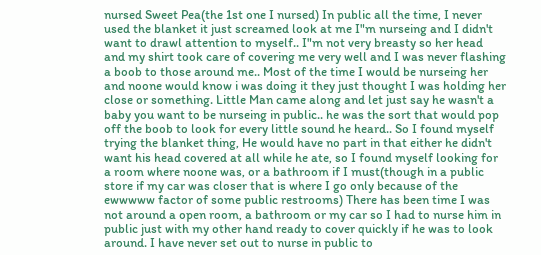nursed Sweet Pea(the 1st one I nursed) In public all the time, I never used the blanket it just screamed look at me I"m nurseing and I didn't want to drawl attention to myself.. I"m not very breasty so her head and my shirt took care of covering me very well and I was never flashing a boob to those around me.. Most of the time I would be nurseing her and noone would know i was doing it they just thought I was holding her close or something. Little Man came along and let just say he wasn't a baby you want to be nurseing in public.. he was the sort that would pop off the boob to look for every little sound he heard.. So I found myself trying the blanket thing, He would have no part in that either he didn't want his head covered at all while he ate, so I found myself looking for a room where noone was, or a bathroom if I must(though in a public store if my car was closer that is where I go only because of the ewwwww factor of some public restrooms) There has been time I was not around a open room, a bathroom or my car so I had to nurse him in public just with my other hand ready to cover quickly if he was to look around. I have never set out to nurse in public to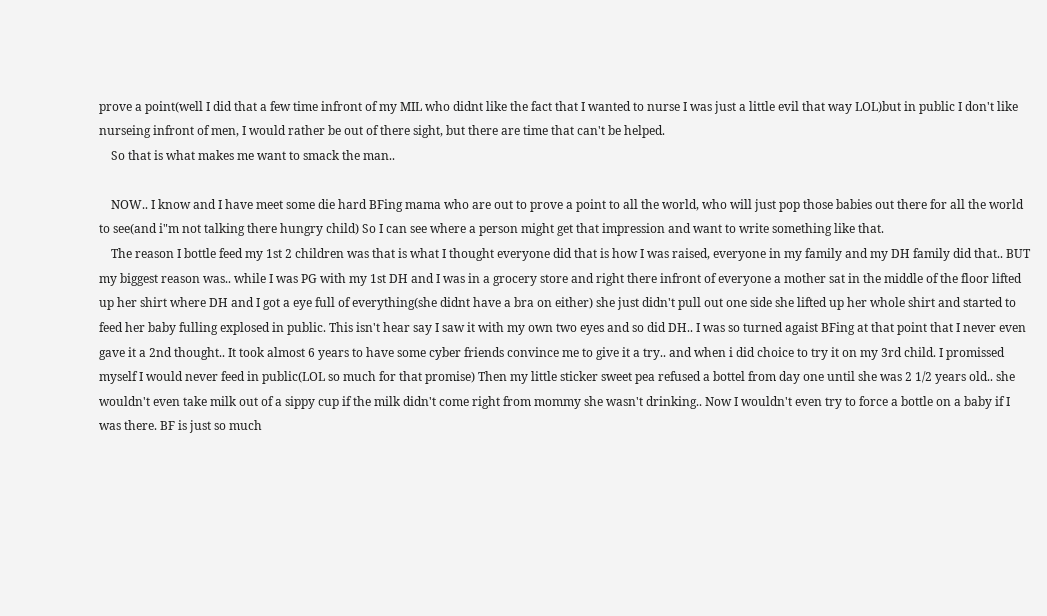prove a point(well I did that a few time infront of my MIL who didnt like the fact that I wanted to nurse I was just a little evil that way LOL)but in public I don't like nurseing infront of men, I would rather be out of there sight, but there are time that can't be helped.
    So that is what makes me want to smack the man..

    NOW.. I know and I have meet some die hard BFing mama who are out to prove a point to all the world, who will just pop those babies out there for all the world to see(and i"m not talking there hungry child) So I can see where a person might get that impression and want to write something like that.
    The reason I bottle feed my 1st 2 children was that is what I thought everyone did that is how I was raised, everyone in my family and my DH family did that.. BUT my biggest reason was.. while I was PG with my 1st DH and I was in a grocery store and right there infront of everyone a mother sat in the middle of the floor lifted up her shirt where DH and I got a eye full of everything(she didnt have a bra on either) she just didn't pull out one side she lifted up her whole shirt and started to feed her baby fulling explosed in public. This isn't hear say I saw it with my own two eyes and so did DH.. I was so turned agaist BFing at that point that I never even gave it a 2nd thought.. It took almost 6 years to have some cyber friends convince me to give it a try.. and when i did choice to try it on my 3rd child. I promissed myself I would never feed in public(LOL so much for that promise) Then my little sticker sweet pea refused a bottel from day one until she was 2 1/2 years old.. she wouldn't even take milk out of a sippy cup if the milk didn't come right from mommy she wasn't drinking.. Now I wouldn't even try to force a bottle on a baby if I was there. BF is just so much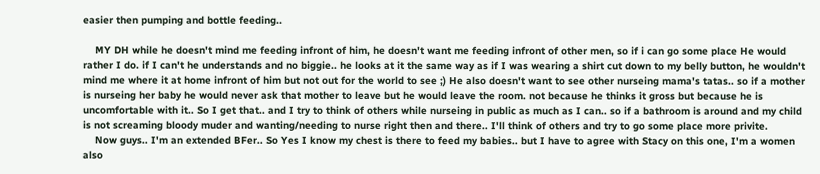easier then pumping and bottle feeding..

    MY DH while he doesn't mind me feeding infront of him, he doesn't want me feeding infront of other men, so if i can go some place He would rather I do. if I can't he understands and no biggie.. he looks at it the same way as if I was wearing a shirt cut down to my belly button, he wouldn't mind me where it at home infront of him but not out for the world to see ;) He also doesn't want to see other nurseing mama's tatas.. so if a mother is nurseing her baby he would never ask that mother to leave but he would leave the room. not because he thinks it gross but because he is uncomfortable with it.. So I get that.. and I try to think of others while nurseing in public as much as I can.. so if a bathroom is around and my child is not screaming bloody muder and wanting/needing to nurse right then and there.. I'll think of others and try to go some place more privite.
    Now guys.. I'm an extended BFer.. So Yes I know my chest is there to feed my babies.. but I have to agree with Stacy on this one, I'm a women also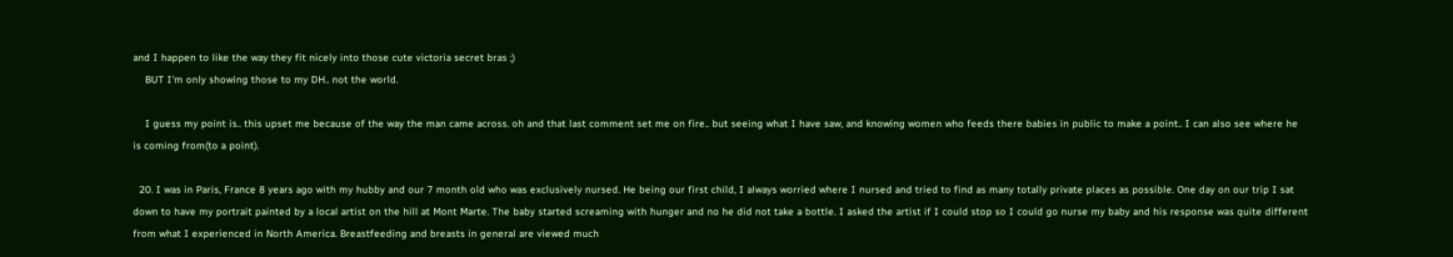and I happen to like the way they fit nicely into those cute victoria secret bras ;)
    BUT I'm only showing those to my DH.. not the world.

    I guess my point is.. this upset me because of the way the man came across. oh and that last comment set me on fire.. but seeing what I have saw, and knowing women who feeds there babies in public to make a point.. I can also see where he is coming from(to a point).

  20. I was in Paris, France 8 years ago with my hubby and our 7 month old who was exclusively nursed. He being our first child, I always worried where I nursed and tried to find as many totally private places as possible. One day on our trip I sat down to have my portrait painted by a local artist on the hill at Mont Marte. The baby started screaming with hunger and no he did not take a bottle. I asked the artist if I could stop so I could go nurse my baby and his response was quite different from what I experienced in North America. Breastfeeding and breasts in general are viewed much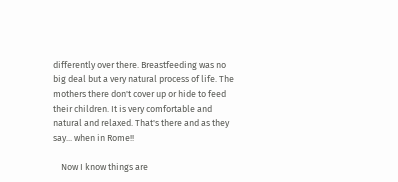differently over there. Breastfeeding was no big deal but a very natural process of life. The mothers there don't cover up or hide to feed their children. It is very comfortable and natural and relaxed. That's there and as they say... when in Rome!!

    Now I know things are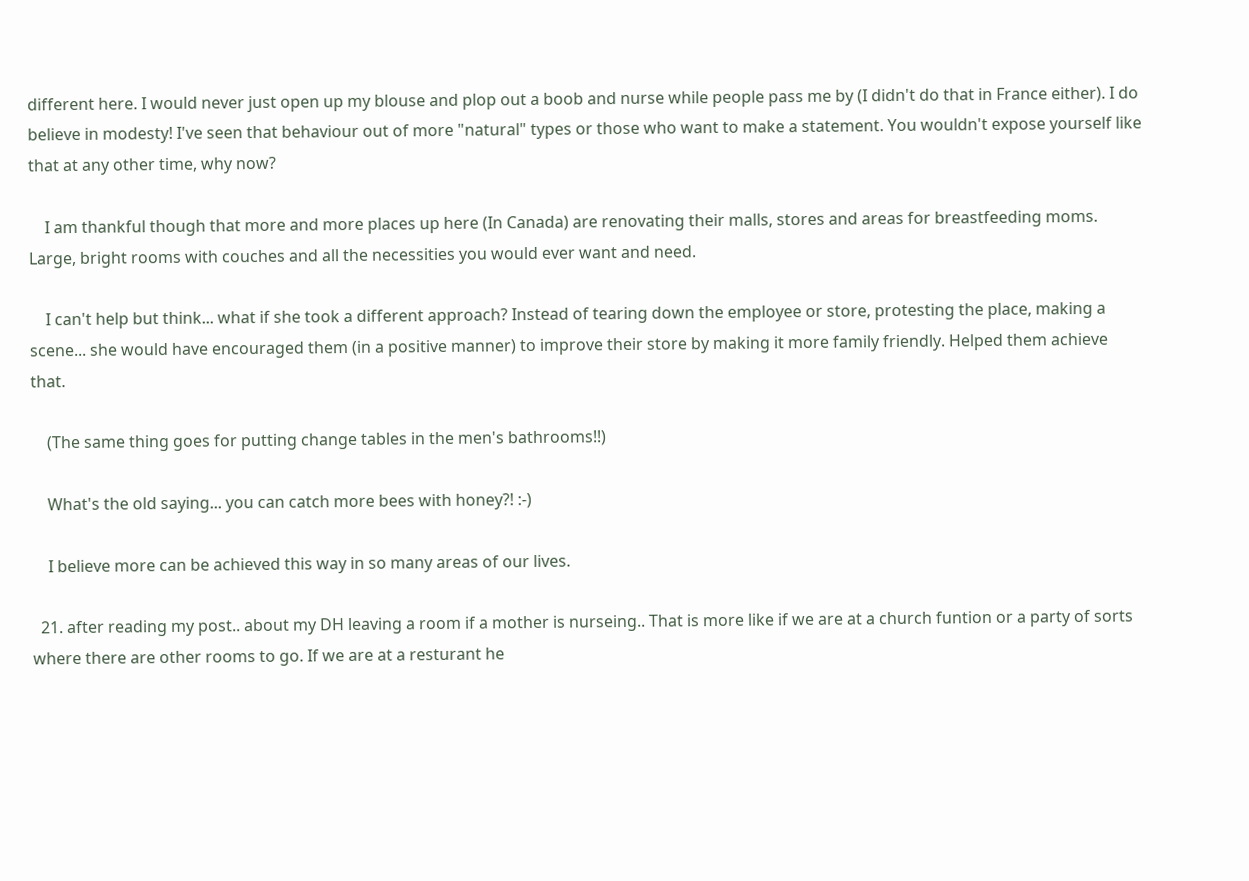different here. I would never just open up my blouse and plop out a boob and nurse while people pass me by (I didn't do that in France either). I do believe in modesty! I've seen that behaviour out of more "natural" types or those who want to make a statement. You wouldn't expose yourself like that at any other time, why now?

    I am thankful though that more and more places up here (In Canada) are renovating their malls, stores and areas for breastfeeding moms. Large, bright rooms with couches and all the necessities you would ever want and need.

    I can't help but think... what if she took a different approach? Instead of tearing down the employee or store, protesting the place, making a scene... she would have encouraged them (in a positive manner) to improve their store by making it more family friendly. Helped them achieve that.

    (The same thing goes for putting change tables in the men's bathrooms!!)

    What's the old saying... you can catch more bees with honey?! :-)

    I believe more can be achieved this way in so many areas of our lives.

  21. after reading my post.. about my DH leaving a room if a mother is nurseing.. That is more like if we are at a church funtion or a party of sorts where there are other rooms to go. If we are at a resturant he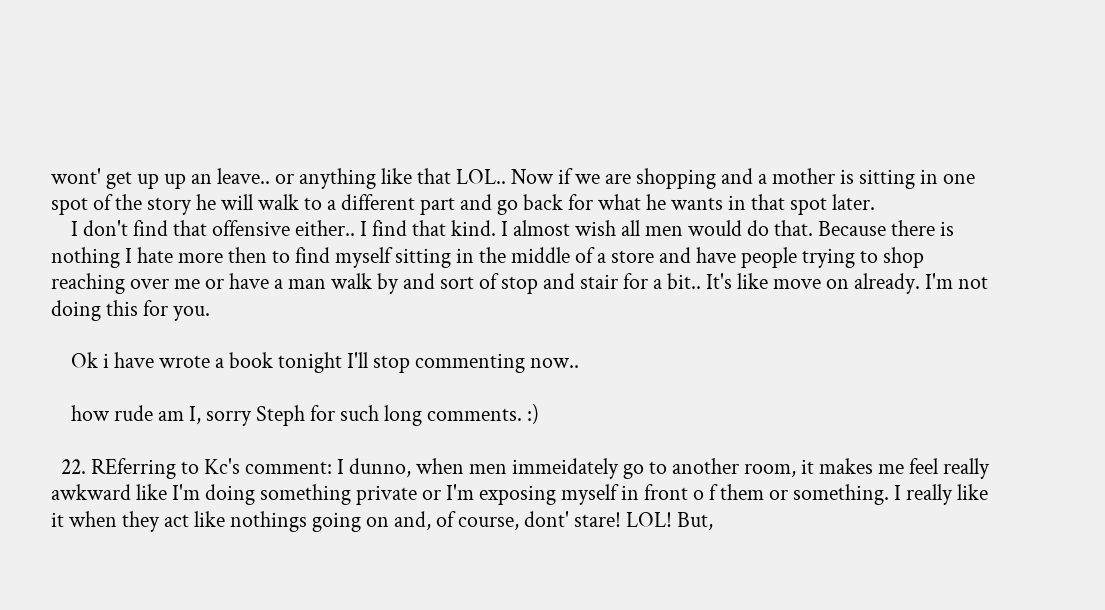wont' get up up an leave.. or anything like that LOL.. Now if we are shopping and a mother is sitting in one spot of the story he will walk to a different part and go back for what he wants in that spot later.
    I don't find that offensive either.. I find that kind. I almost wish all men would do that. Because there is nothing I hate more then to find myself sitting in the middle of a store and have people trying to shop reaching over me or have a man walk by and sort of stop and stair for a bit.. It's like move on already. I'm not doing this for you.

    Ok i have wrote a book tonight I'll stop commenting now..

    how rude am I, sorry Steph for such long comments. :)

  22. REferring to Kc's comment: I dunno, when men immeidately go to another room, it makes me feel really awkward like I'm doing something private or I'm exposing myself in front o f them or something. I really like it when they act like nothings going on and, of course, dont' stare! LOL! But,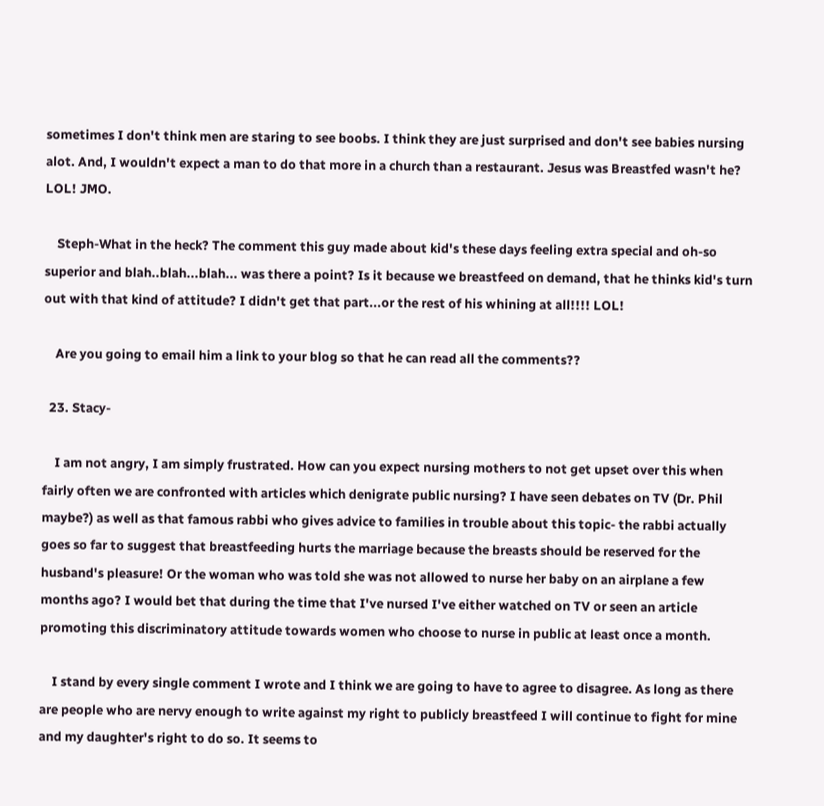sometimes I don't think men are staring to see boobs. I think they are just surprised and don't see babies nursing alot. And, I wouldn't expect a man to do that more in a church than a restaurant. Jesus was Breastfed wasn't he? LOL! JMO.

    Steph-What in the heck? The comment this guy made about kid's these days feeling extra special and oh-so superior and blah..blah...blah... was there a point? Is it because we breastfeed on demand, that he thinks kid's turn out with that kind of attitude? I didn't get that part...or the rest of his whining at all!!!! LOL!

    Are you going to email him a link to your blog so that he can read all the comments??

  23. Stacy-

    I am not angry, I am simply frustrated. How can you expect nursing mothers to not get upset over this when fairly often we are confronted with articles which denigrate public nursing? I have seen debates on TV (Dr. Phil maybe?) as well as that famous rabbi who gives advice to families in trouble about this topic- the rabbi actually goes so far to suggest that breastfeeding hurts the marriage because the breasts should be reserved for the husband's pleasure! Or the woman who was told she was not allowed to nurse her baby on an airplane a few months ago? I would bet that during the time that I've nursed I've either watched on TV or seen an article promoting this discriminatory attitude towards women who choose to nurse in public at least once a month.

    I stand by every single comment I wrote and I think we are going to have to agree to disagree. As long as there are people who are nervy enough to write against my right to publicly breastfeed I will continue to fight for mine and my daughter's right to do so. It seems to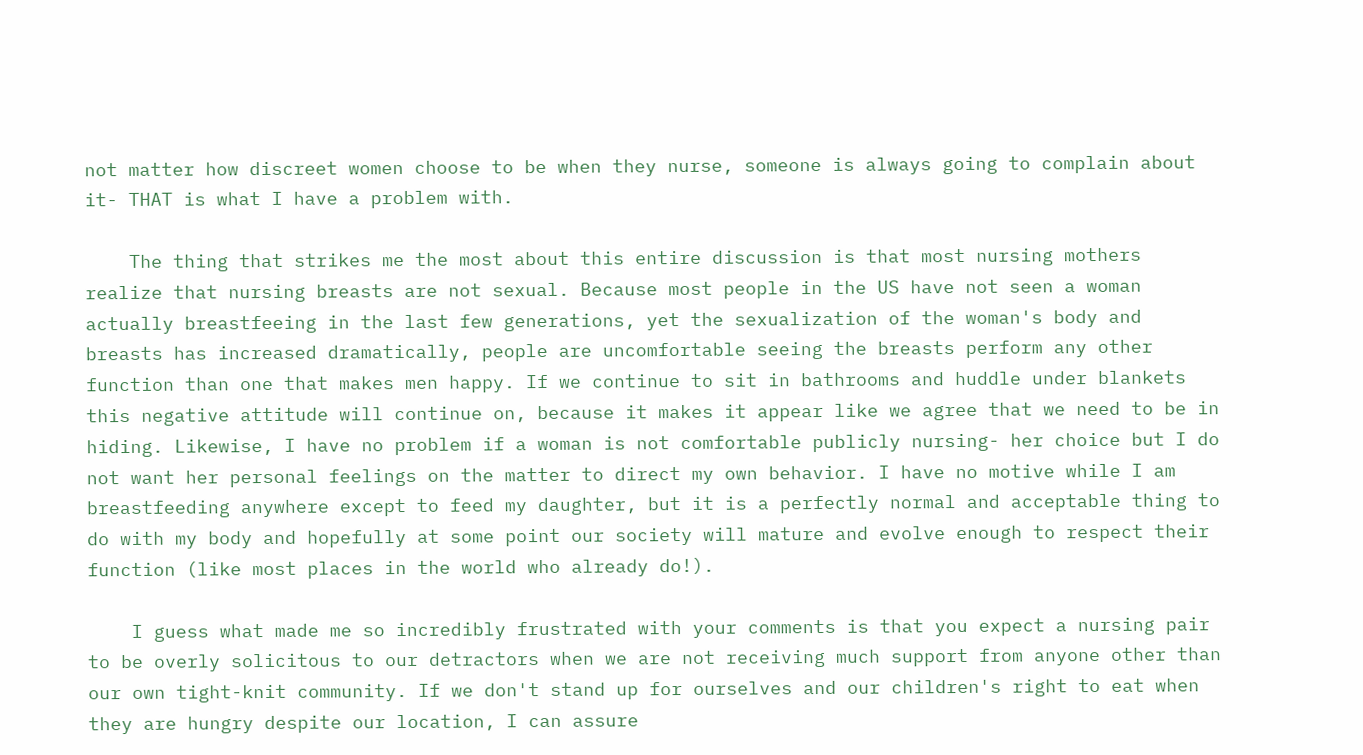not matter how discreet women choose to be when they nurse, someone is always going to complain about it- THAT is what I have a problem with.

    The thing that strikes me the most about this entire discussion is that most nursing mothers realize that nursing breasts are not sexual. Because most people in the US have not seen a woman actually breastfeeing in the last few generations, yet the sexualization of the woman's body and breasts has increased dramatically, people are uncomfortable seeing the breasts perform any other function than one that makes men happy. If we continue to sit in bathrooms and huddle under blankets this negative attitude will continue on, because it makes it appear like we agree that we need to be in hiding. Likewise, I have no problem if a woman is not comfortable publicly nursing- her choice but I do not want her personal feelings on the matter to direct my own behavior. I have no motive while I am breastfeeding anywhere except to feed my daughter, but it is a perfectly normal and acceptable thing to do with my body and hopefully at some point our society will mature and evolve enough to respect their function (like most places in the world who already do!).

    I guess what made me so incredibly frustrated with your comments is that you expect a nursing pair to be overly solicitous to our detractors when we are not receiving much support from anyone other than our own tight-knit community. If we don't stand up for ourselves and our children's right to eat when they are hungry despite our location, I can assure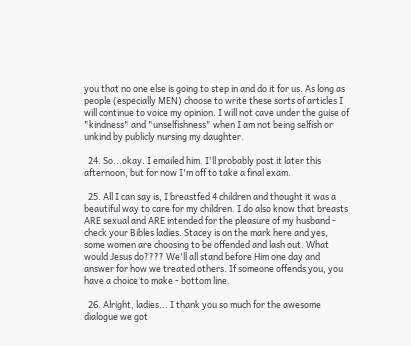you that no one else is going to step in and do it for us. As long as people (especially MEN) choose to write these sorts of articles I will continue to voice my opinion. I will not cave under the guise of "kindness" and "unselfishness" when I am not being selfish or unkind by publicly nursing my daughter.

  24. So...okay. I emailed him. I'll probably post it later this afternoon, but for now I'm off to take a final exam.

  25. All I can say is, I breastfed 4 children and thought it was a beautiful way to care for my children. I do also know that breasts ARE sexual and ARE intended for the pleasure of my husband - check your Bibles ladies. Stacey is on the mark here and yes, some women are choosing to be offended and lash out. What would Jesus do???? We'll all stand before Him one day and answer for how we treated others. If someone offends you, you have a choice to make - bottom line.

  26. Alright, ladies... I thank you so much for the awesome dialogue we got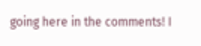going here in the comments! I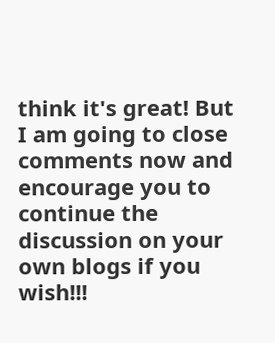think it's great! But I am going to close comments now and encourage you to continue the discussion on your own blogs if you wish!!!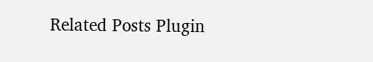Related Posts Plugin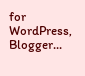for WordPress, Blogger...